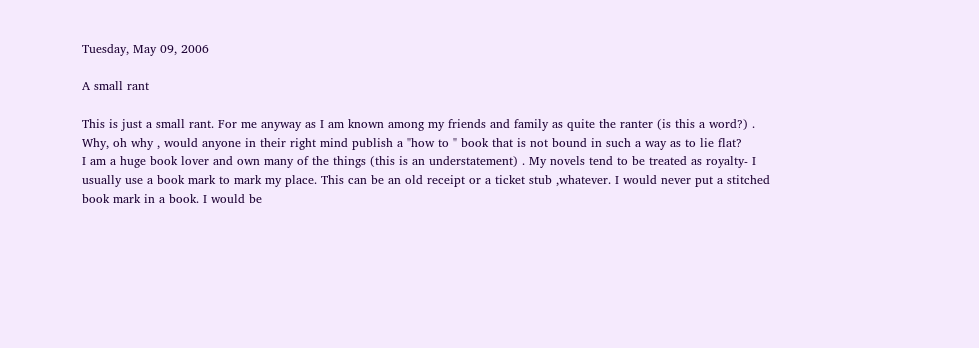Tuesday, May 09, 2006

A small rant

This is just a small rant. For me anyway as I am known among my friends and family as quite the ranter (is this a word?) .
Why, oh why , would anyone in their right mind publish a "how to " book that is not bound in such a way as to lie flat?
I am a huge book lover and own many of the things (this is an understatement) . My novels tend to be treated as royalty- I usually use a book mark to mark my place. This can be an old receipt or a ticket stub ,whatever. I would never put a stitched book mark in a book. I would be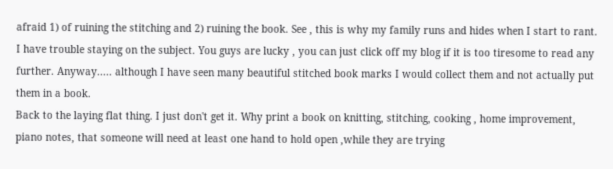afraid 1) of ruining the stitching and 2) ruining the book. See , this is why my family runs and hides when I start to rant. I have trouble staying on the subject. You guys are lucky , you can just click off my blog if it is too tiresome to read any further. Anyway..... although I have seen many beautiful stitched book marks I would collect them and not actually put them in a book.
Back to the laying flat thing. I just don't get it. Why print a book on knitting, stitching, cooking , home improvement, piano notes, that someone will need at least one hand to hold open ,while they are trying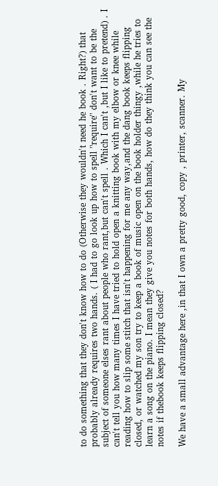to do something that they don't know how to do (Otherwise they wouldn't need he book . Right?) that probably already requires two hands. ( I had to go look up how to spell "require" don't want to be the subject of someone elses rant about people who rant,but can't spell . Which I can't ,but I like to pretend) . I can't tell you how many times I have tried to hold open a knitting book with my elbow or knee while reading how to slip some stitch that isn't happening for me any way,and the dang book keeps flipping closed, or watched my son try to keep a book of music open on the book holder thingy ,while he tries to learn a song on the piano. I mean they give you notes for both hands, how do they think you can see the notes if thebook keeps flipping closed?

We have a small advantage here ,in that I own a pretty good, copy , printer, scanner. My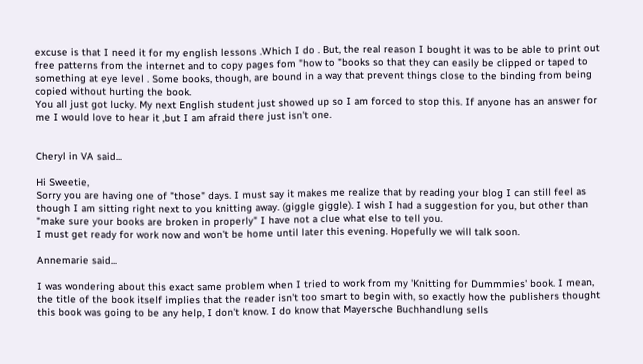excuse is that I need it for my english lessons .Which I do . But, the real reason I bought it was to be able to print out free patterns from the internet and to copy pages fom "how to "books so that they can easily be clipped or taped to something at eye level . Some books, though, are bound in a way that prevent things close to the binding from being copied without hurting the book.
You all just got lucky. My next English student just showed up so I am forced to stop this. If anyone has an answer for me I would love to hear it ,but I am afraid there just isn't one.


Cheryl in VA said...

Hi Sweetie,
Sorry you are having one of "those" days. I must say it makes me realize that by reading your blog I can still feel as though I am sitting right next to you knitting away. (giggle giggle). I wish I had a suggestion for you, but other than "make sure your books are broken in properly" I have not a clue what else to tell you.
I must get ready for work now and won't be home until later this evening. Hopefully we will talk soon.

Annemarie said...

I was wondering about this exact same problem when I tried to work from my 'Knitting for Dummmies' book. I mean, the title of the book itself implies that the reader isn't too smart to begin with, so exactly how the publishers thought this book was going to be any help, I don't know. I do know that Mayersche Buchhandlung sells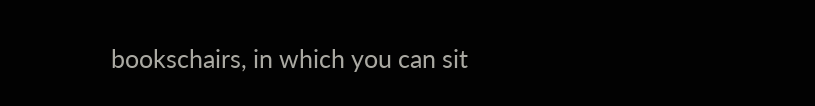bookschairs, in which you can sit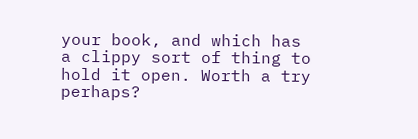your book, and which has a clippy sort of thing to hold it open. Worth a try perhaps?